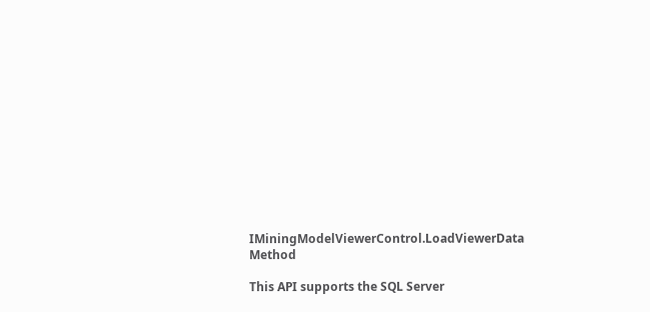IMiningModelViewerControl.LoadViewerData Method

This API supports the SQL Server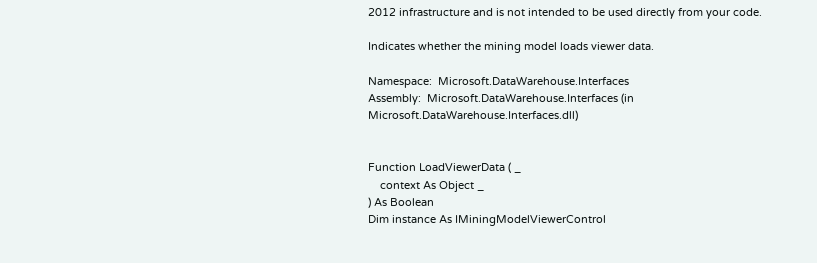2012 infrastructure and is not intended to be used directly from your code.

Indicates whether the mining model loads viewer data.

Namespace:  Microsoft.DataWarehouse.Interfaces
Assembly:  Microsoft.DataWarehouse.Interfaces (in Microsoft.DataWarehouse.Interfaces.dll)


Function LoadViewerData ( _
    context As Object _
) As Boolean
Dim instance As IMiningModelViewerControl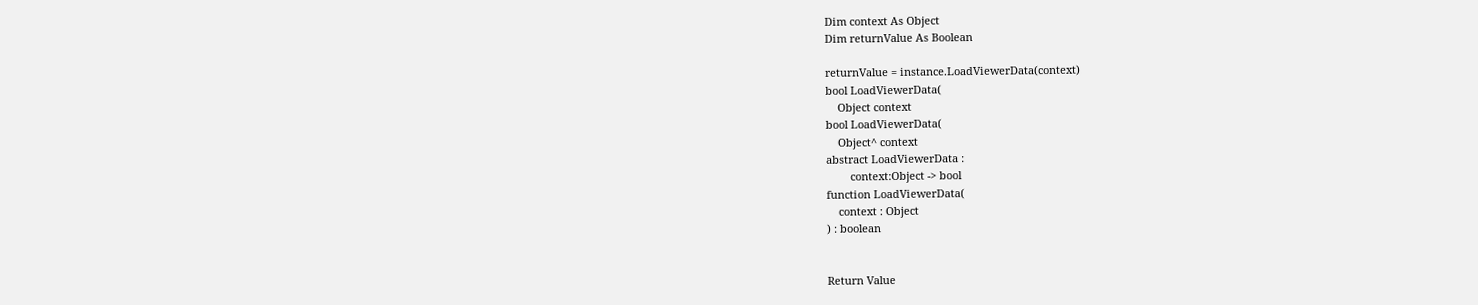Dim context As Object
Dim returnValue As Boolean

returnValue = instance.LoadViewerData(context)
bool LoadViewerData(
    Object context
bool LoadViewerData(
    Object^ context
abstract LoadViewerData :
        context:Object -> bool
function LoadViewerData(
    context : Object
) : boolean


Return Value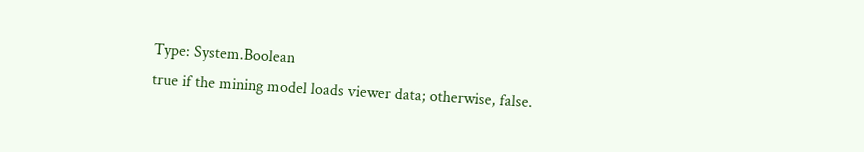Type: System.Boolean
true if the mining model loads viewer data; otherwise, false.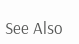See Also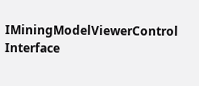IMiningModelViewerControl Interface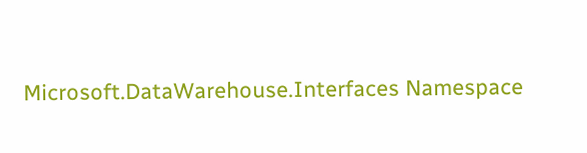Microsoft.DataWarehouse.Interfaces Namespace